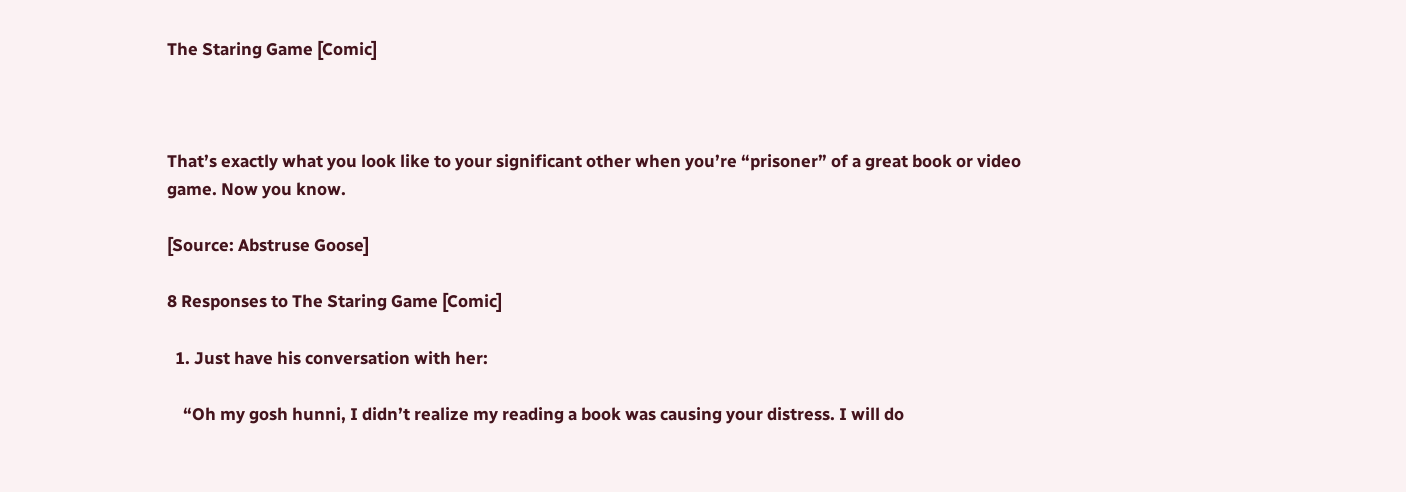The Staring Game [Comic]



That’s exactly what you look like to your significant other when you’re “prisoner” of a great book or video game. Now you know.

[Source: Abstruse Goose]

8 Responses to The Staring Game [Comic]

  1. Just have his conversation with her:

    “Oh my gosh hunni, I didn’t realize my reading a book was causing your distress. I will do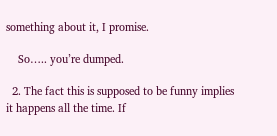something about it, I promise.

    So….. you’re dumped.

  2. The fact this is supposed to be funny implies it happens all the time. If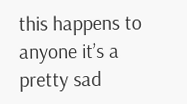this happens to anyone it’s a pretty sad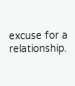excuse for a relationship.